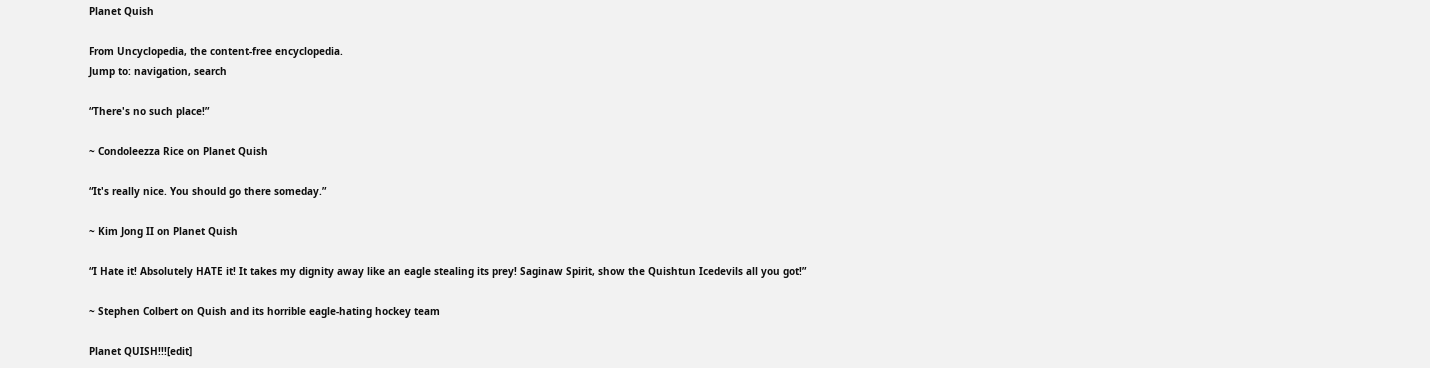Planet Quish

From Uncyclopedia, the content-free encyclopedia.
Jump to: navigation, search

“There's no such place!”

~ Condoleezza Rice on Planet Quish

“It's really nice. You should go there someday.”

~ Kim Jong II on Planet Quish

“I Hate it! Absolutely HATE it! It takes my dignity away like an eagle stealing its prey! Saginaw Spirit, show the Quishtun Icedevils all you got!”

~ Stephen Colbert on Quish and its horrible eagle-hating hockey team

Planet QUISH!!![edit]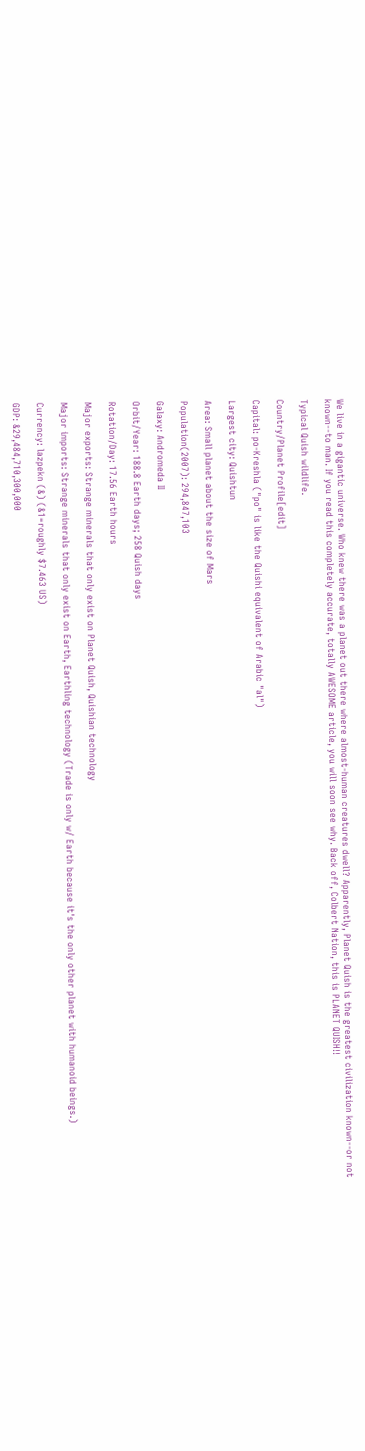We live in a gigantic universe. Who knew there was a planet out there where almost-human creatures dwell? Apparently, Planet Quish is the greatest civilization known--or not known--to man. If you read this completely accurate, totally AWESOME article, you will soon see why. Back off, Colbert Nation, this is PLANET QUISH!!

Typical Quish wildlife.

Country/Planet Profile[edit]

Capital: po-Kreshla ("po" is like the Quishi equivalent of Arabic "al")

Largest city: Quishtun

Area: Small planet about the size of Mars

Population(2007): 294,847,103

Galaxy: Andromeda II

Orbit/Year: 188.8 Earth days; 258 Quish days

Rotation/Day: 17.56 Earth hours

Major exports: Strange minerals that only exist on Planet Quish, Quishian technology

Major imports: Strange minerals that only exist on Earth, Earthling technology (Trade is only w/ Earth because it's the only other planet with humanoid beings.)

Currency: lazpekn (&) (&1=roughly $7.463 US)

GDP: &29,484,710,300,000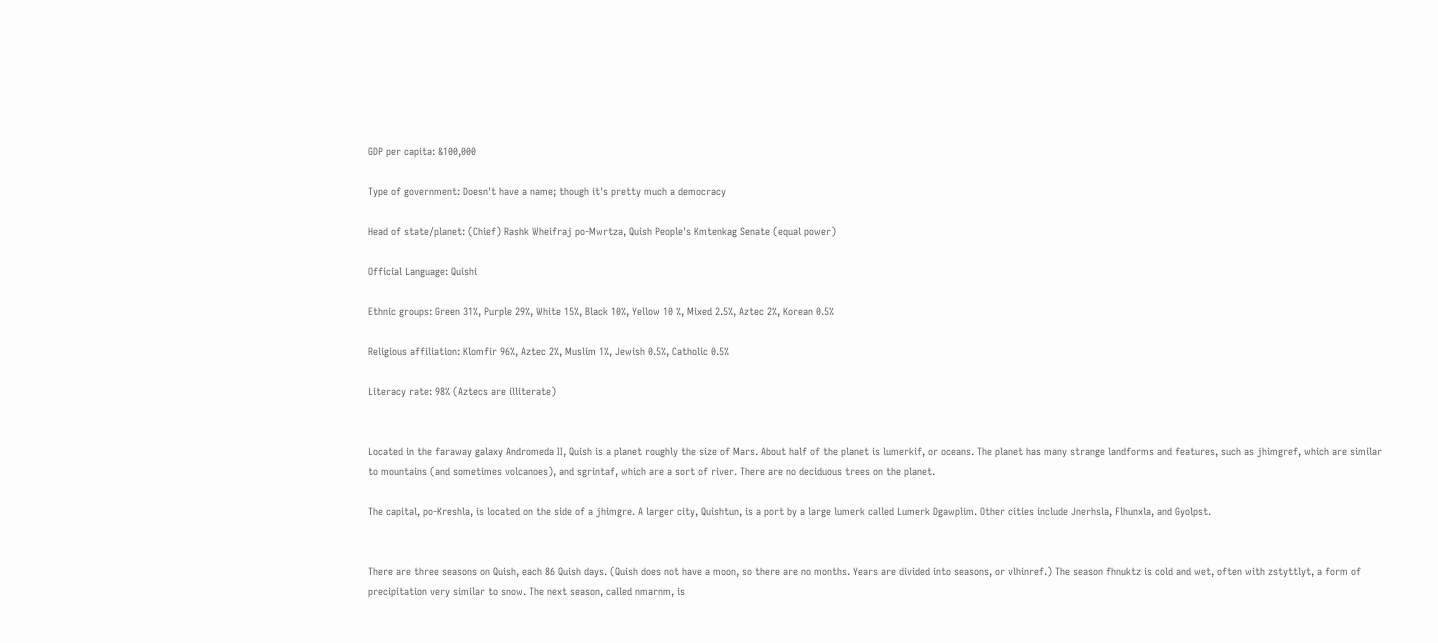GDP per capita: &100,000

Type of government: Doesn't have a name; though it's pretty much a democracy

Head of state/planet: (Chief) Rashk Wheifraj po-Mwrtza, Quish People's Kmtenkag Senate (equal power)

Official Language: Quishi

Ethnic groups: Green 31%, Purple 29%, White 15%, Black 10%, Yellow 10 %, Mixed 2.5%, Aztec 2%, Korean 0.5%

Religious affiliation: Klomfir 96%, Aztec 2%, Muslim 1%, Jewish 0.5%, Catholic 0.5%

Literacy rate: 98% (Aztecs are illiterate)


Located in the faraway galaxy Andromeda II, Quish is a planet roughly the size of Mars. About half of the planet is lumerkif, or oceans. The planet has many strange landforms and features, such as jhimgref, which are similar to mountains (and sometimes volcanoes), and sgrintaf, which are a sort of river. There are no deciduous trees on the planet.

The capital, po-Kreshla, is located on the side of a jhimgre. A larger city, Quishtun, is a port by a large lumerk called Lumerk Dgawplim. Other cities include Jnerhsla, Flhunxla, and Gyolpst.


There are three seasons on Quish, each 86 Quish days. (Quish does not have a moon, so there are no months. Years are divided into seasons, or vlhinref.) The season fhnuktz is cold and wet, often with zstyttlyt, a form of precipitation very similar to snow. The next season, called nmarnm, is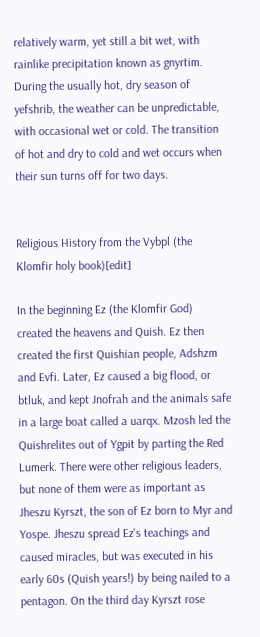relatively warm, yet still a bit wet, with rainlike precipitation known as gnyrtim. During the usually hot, dry season of yefshrib, the weather can be unpredictable, with occasional wet or cold. The transition of hot and dry to cold and wet occurs when their sun turns off for two days.


Religious History from the Vybpl (the Klomfir holy book)[edit]

In the beginning Ez (the Klomfir God) created the heavens and Quish. Ez then created the first Quishian people, Adshzm and Evfi. Later, Ez caused a big flood, or btluk, and kept Jnofrah and the animals safe in a large boat called a uarqx. Mzosh led the Quishrelites out of Ygpit by parting the Red Lumerk. There were other religious leaders, but none of them were as important as Jheszu Kyrszt, the son of Ez born to Myr and Yospe. Jheszu spread Ez's teachings and caused miracles, but was executed in his early 60s (Quish years!) by being nailed to a pentagon. On the third day Kyrszt rose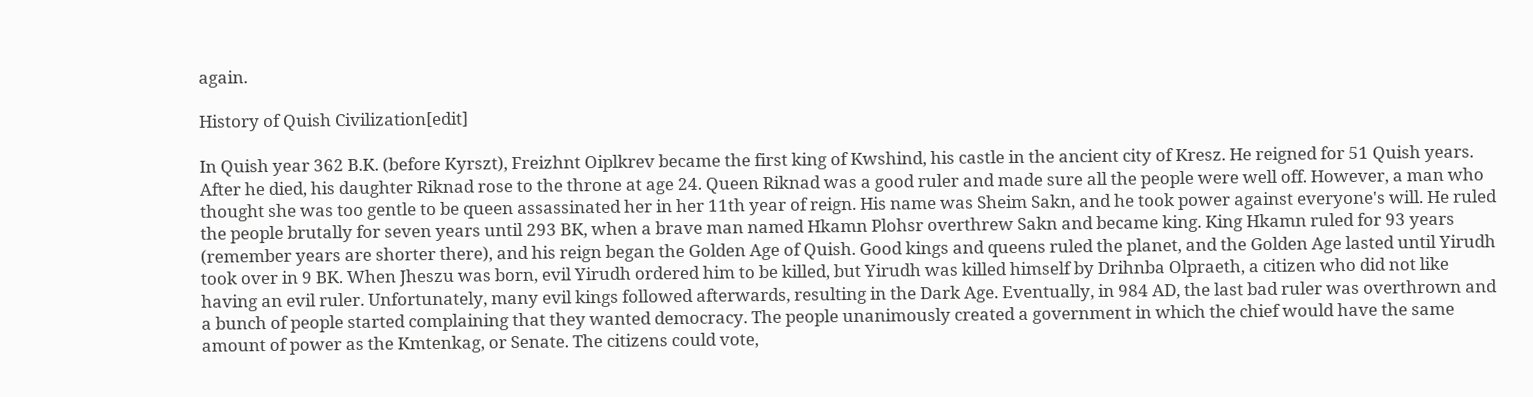again.

History of Quish Civilization[edit]

In Quish year 362 B.K. (before Kyrszt), Freizhnt Oiplkrev became the first king of Kwshind, his castle in the ancient city of Kresz. He reigned for 51 Quish years. After he died, his daughter Riknad rose to the throne at age 24. Queen Riknad was a good ruler and made sure all the people were well off. However, a man who thought she was too gentle to be queen assassinated her in her 11th year of reign. His name was Sheim Sakn, and he took power against everyone's will. He ruled the people brutally for seven years until 293 BK, when a brave man named Hkamn Plohsr overthrew Sakn and became king. King Hkamn ruled for 93 years (remember years are shorter there), and his reign began the Golden Age of Quish. Good kings and queens ruled the planet, and the Golden Age lasted until Yirudh took over in 9 BK. When Jheszu was born, evil Yirudh ordered him to be killed, but Yirudh was killed himself by Drihnba Olpraeth, a citizen who did not like having an evil ruler. Unfortunately, many evil kings followed afterwards, resulting in the Dark Age. Eventually, in 984 AD, the last bad ruler was overthrown and a bunch of people started complaining that they wanted democracy. The people unanimously created a government in which the chief would have the same amount of power as the Kmtenkag, or Senate. The citizens could vote,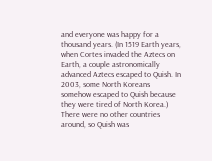and everyone was happy for a thousand years. (In 1519 Earth years, when Cortes invaded the Aztecs on Earth, a couple astronomically advanced Aztecs escaped to Quish. In 2003, some North Koreans somehow escaped to Quish because they were tired of North Korea.) There were no other countries around, so Quish was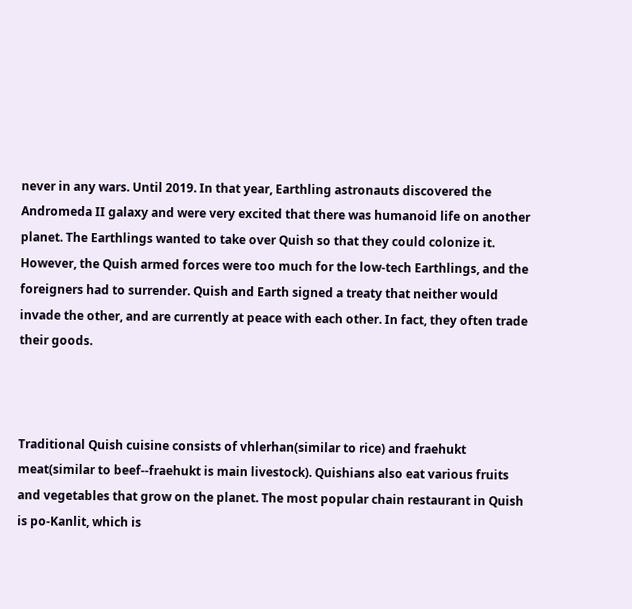never in any wars. Until 2019. In that year, Earthling astronauts discovered the Andromeda II galaxy and were very excited that there was humanoid life on another planet. The Earthlings wanted to take over Quish so that they could colonize it. However, the Quish armed forces were too much for the low-tech Earthlings, and the foreigners had to surrender. Quish and Earth signed a treaty that neither would invade the other, and are currently at peace with each other. In fact, they often trade their goods.



Traditional Quish cuisine consists of vhlerhan(similar to rice) and fraehukt meat(similar to beef--fraehukt is main livestock). Quishians also eat various fruits and vegetables that grow on the planet. The most popular chain restaurant in Quish is po-Kanlit, which is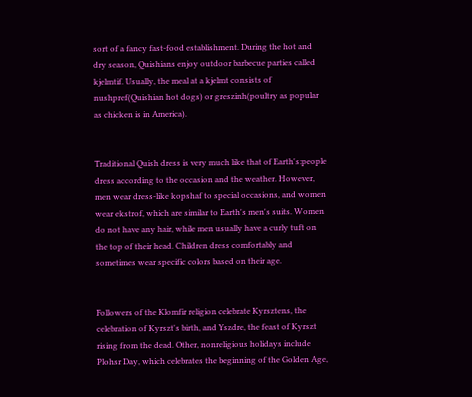sort of a fancy fast-food establishment. During the hot and dry season, Quishians enjoy outdoor barbecue parties called kjelmtif. Usually, the meal at a kjelmt consists of nushpref(Quishian hot dogs) or greszinh(poultry as popular as chicken is in America).


Traditional Quish dress is very much like that of Earth's:people dress according to the occasion and the weather. However, men wear dress-like kopshaf to special occasions, and women wear ekstrof, which are similar to Earth's men's suits. Women do not have any hair, while men usually have a curly tuft on the top of their head. Children dress comfortably and sometimes wear specific colors based on their age.


Followers of the Klomfir religion celebrate Kyrsztens, the celebration of Kyrszt's birth, and Yszdre, the feast of Kyrszt rising from the dead. Other, nonreligious holidays include Plohsr Day, which celebrates the beginning of the Golden Age,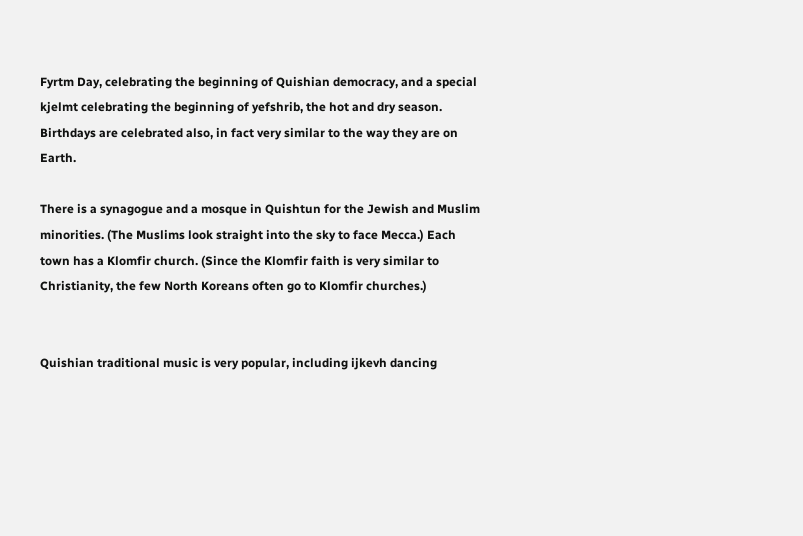Fyrtm Day, celebrating the beginning of Quishian democracy, and a special kjelmt celebrating the beginning of yefshrib, the hot and dry season. Birthdays are celebrated also, in fact very similar to the way they are on Earth.

There is a synagogue and a mosque in Quishtun for the Jewish and Muslim minorities. (The Muslims look straight into the sky to face Mecca.) Each town has a Klomfir church. (Since the Klomfir faith is very similar to Christianity, the few North Koreans often go to Klomfir churches.)


Quishian traditional music is very popular, including ijkevh dancing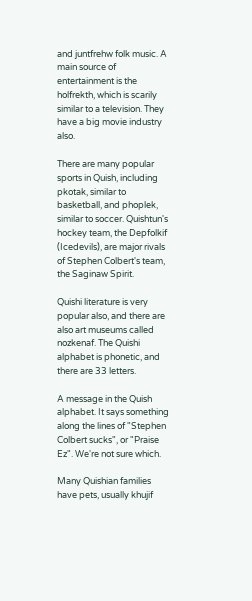and juntfrehw folk music. A main source of entertainment is the holfrekth, which is scarily similar to a television. They have a big movie industry also.

There are many popular sports in Quish, including pkotak, similar to basketball, and phoplek, similar to soccer. Quishtun's hockey team, the Depfolkif (Icedevils), are major rivals of Stephen Colbert's team, the Saginaw Spirit.

Quishi literature is very popular also, and there are also art museums called nozkenaf. The Quishi alphabet is phonetic, and there are 33 letters.

A message in the Quish alphabet. It says something along the lines of "Stephen Colbert sucks", or "Praise Ez". We're not sure which.

Many Quishian families have pets, usually khujif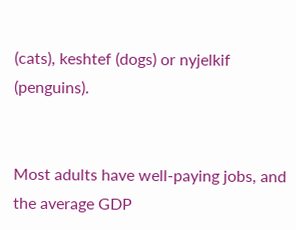(cats), keshtef (dogs) or nyjelkif (penguins).


Most adults have well-paying jobs, and the average GDP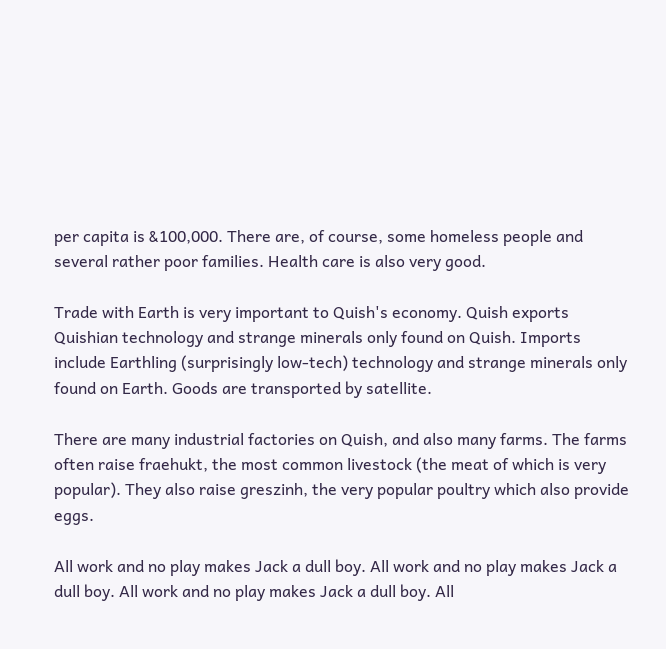per capita is &100,000. There are, of course, some homeless people and several rather poor families. Health care is also very good.

Trade with Earth is very important to Quish's economy. Quish exports Quishian technology and strange minerals only found on Quish. Imports include Earthling (surprisingly low-tech) technology and strange minerals only found on Earth. Goods are transported by satellite.

There are many industrial factories on Quish, and also many farms. The farms often raise fraehukt, the most common livestock (the meat of which is very popular). They also raise greszinh, the very popular poultry which also provide eggs.

All work and no play makes Jack a dull boy. All work and no play makes Jack a dull boy. All work and no play makes Jack a dull boy. All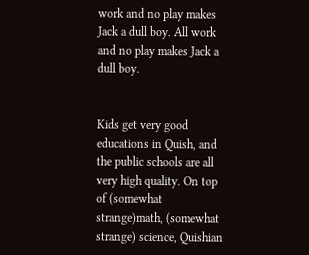work and no play makes Jack a dull boy. All work and no play makes Jack a dull boy.


Kids get very good educations in Quish, and the public schools are all very high quality. On top of (somewhat strange)math, (somewhat strange) science, Quishian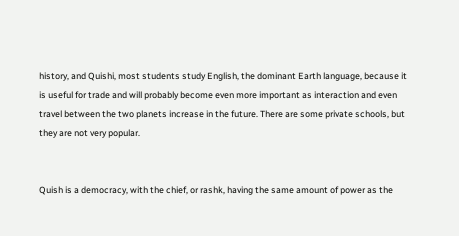history, and Quishi, most students study English, the dominant Earth language, because it is useful for trade and will probably become even more important as interaction and even travel between the two planets increase in the future. There are some private schools, but they are not very popular.


Quish is a democracy, with the chief, or rashk, having the same amount of power as the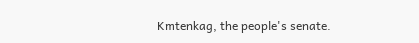Kmtenkag, the people's senate.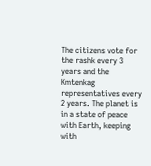The citizens vote for the rashk every 3 years and the Kmtenkag representatives every 2 years. The planet is in a state of peace with Earth, keeping with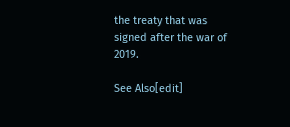the treaty that was signed after the war of 2019.

See Also[edit]